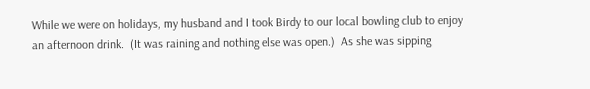While we were on holidays, my husband and I took Birdy to our local bowling club to enjoy an afternoon drink.  (It was raining and nothing else was open.)  As she was sipping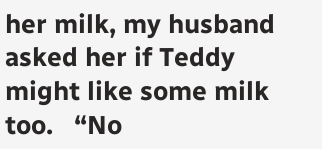her milk, my husband asked her if Teddy might like some milk too.   “No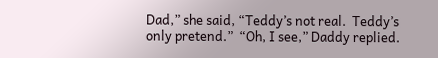Dad,” she said, “Teddy’s not real.  Teddy’s only pretend.”  “Oh, I see,” Daddy replied.